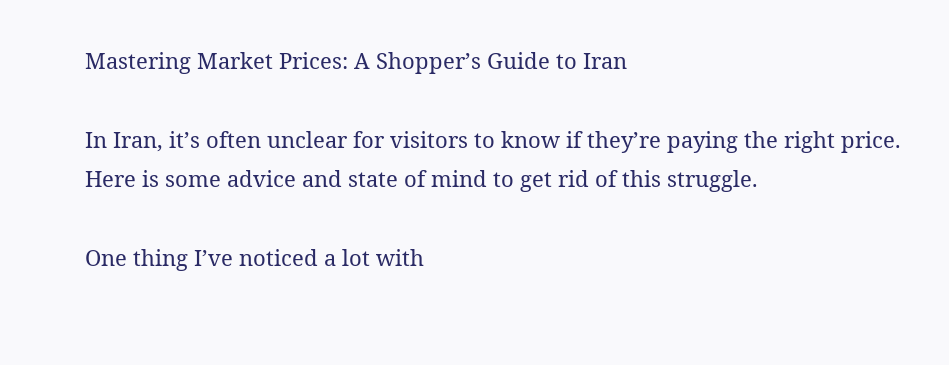Mastering Market Prices: A Shopper’s Guide to Iran

In Iran, it’s often unclear for visitors to know if they’re paying the right price. Here is some advice and state of mind to get rid of this struggle.

One thing I’ve noticed a lot with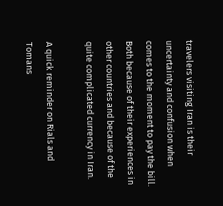travelers visiting Iran is their uncertainty and confusion when comes to the moment to pay the bill. Both because of their experiences in other countries and because of the quite complicated currency in Iran.

A quick reminder on Rials and Tomans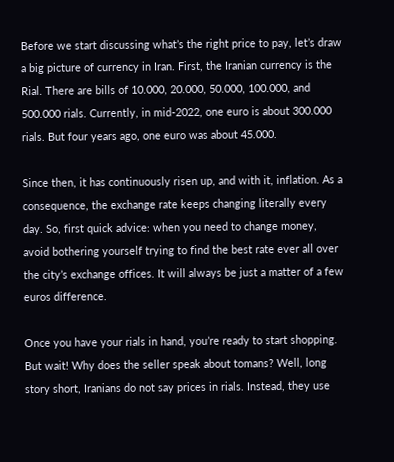Before we start discussing what’s the right price to pay, let’s draw a big picture of currency in Iran. First, the Iranian currency is the Rial. There are bills of 10.000, 20.000, 50.000, 100.000, and 500.000 rials. Currently, in mid-2022, one euro is about 300.000 rials. But four years ago, one euro was about 45.000.

Since then, it has continuously risen up, and with it, inflation. As a consequence, the exchange rate keeps changing literally every day. So, first quick advice: when you need to change money, avoid bothering yourself trying to find the best rate ever all over the city’s exchange offices. It will always be just a matter of a few euros difference.

Once you have your rials in hand, you’re ready to start shopping. But wait! Why does the seller speak about tomans? Well, long story short, Iranians do not say prices in rials. Instead, they use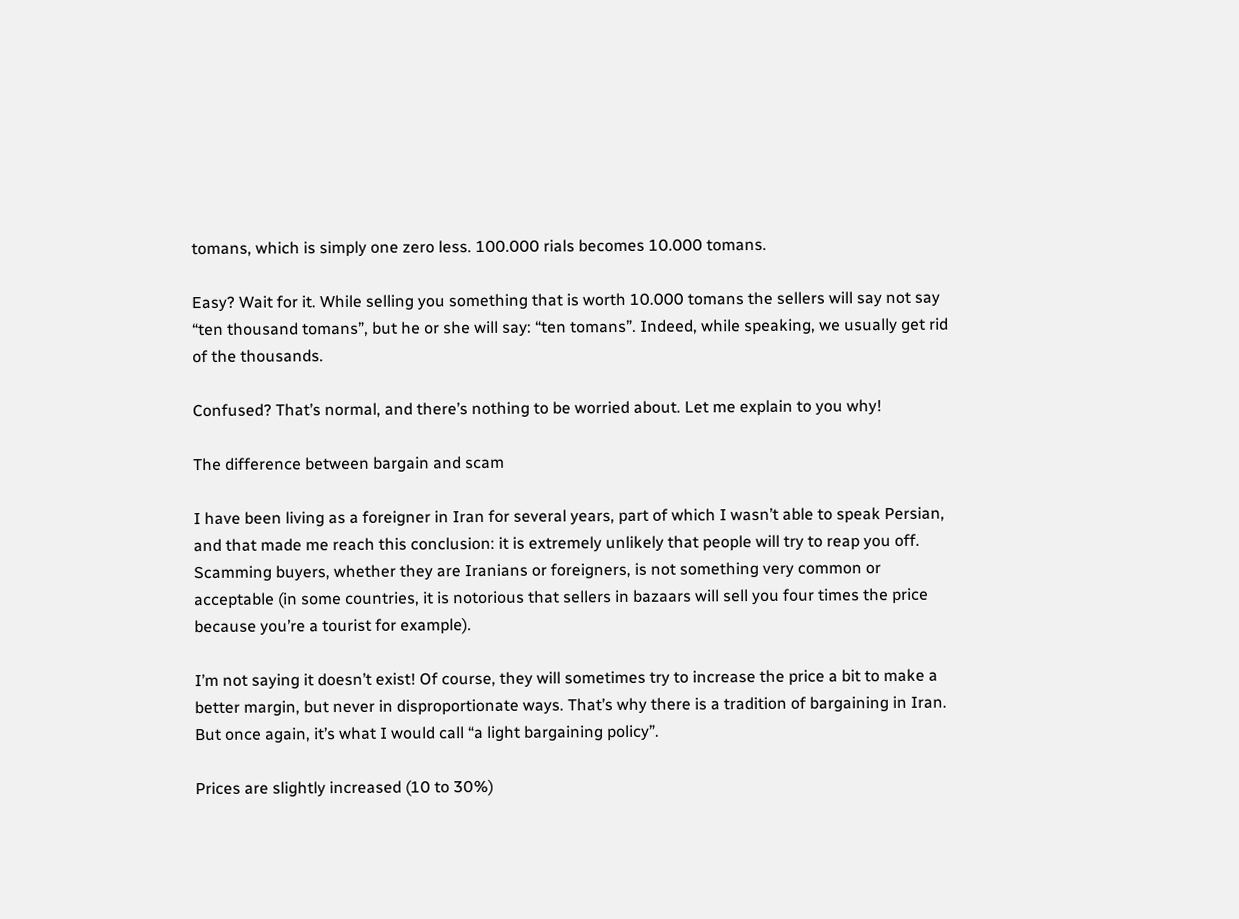tomans, which is simply one zero less. 100.000 rials becomes 10.000 tomans.

Easy? Wait for it. While selling you something that is worth 10.000 tomans the sellers will say not say “ten thousand tomans”, but he or she will say: “ten tomans”. Indeed, while speaking, we usually get rid of the thousands.

Confused? That’s normal, and there’s nothing to be worried about. Let me explain to you why!

The difference between bargain and scam

I have been living as a foreigner in Iran for several years, part of which I wasn’t able to speak Persian, and that made me reach this conclusion: it is extremely unlikely that people will try to reap you off. Scamming buyers, whether they are Iranians or foreigners, is not something very common or acceptable (in some countries, it is notorious that sellers in bazaars will sell you four times the price because you’re a tourist for example).

I’m not saying it doesn’t exist! Of course, they will sometimes try to increase the price a bit to make a better margin, but never in disproportionate ways. That’s why there is a tradition of bargaining in Iran. But once again, it’s what I would call “a light bargaining policy”.

Prices are slightly increased (10 to 30%)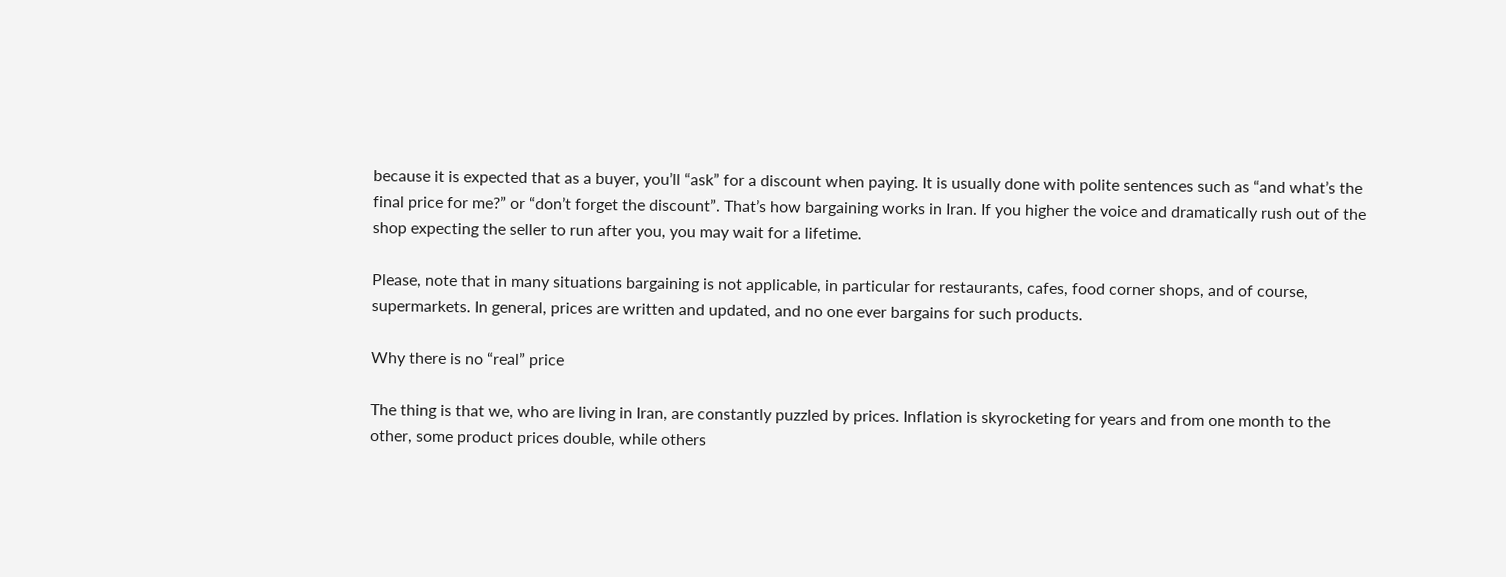because it is expected that as a buyer, you’ll “ask” for a discount when paying. It is usually done with polite sentences such as “and what’s the final price for me?” or “don’t forget the discount”. That’s how bargaining works in Iran. If you higher the voice and dramatically rush out of the shop expecting the seller to run after you, you may wait for a lifetime.

Please, note that in many situations bargaining is not applicable, in particular for restaurants, cafes, food corner shops, and of course, supermarkets. In general, prices are written and updated, and no one ever bargains for such products.

Why there is no “real” price

The thing is that we, who are living in Iran, are constantly puzzled by prices. Inflation is skyrocketing for years and from one month to the other, some product prices double, while others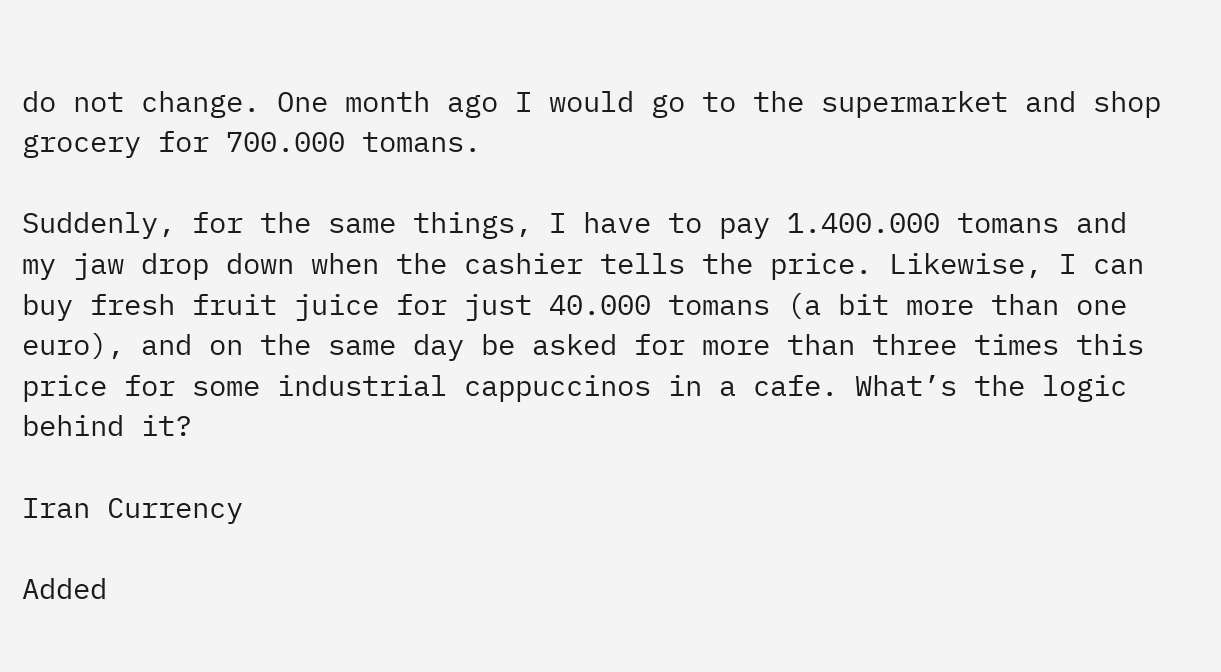do not change. One month ago I would go to the supermarket and shop grocery for 700.000 tomans.

Suddenly, for the same things, I have to pay 1.400.000 tomans and my jaw drop down when the cashier tells the price. Likewise, I can buy fresh fruit juice for just 40.000 tomans (a bit more than one euro), and on the same day be asked for more than three times this price for some industrial cappuccinos in a cafe. What’s the logic behind it?

Iran Currency

Added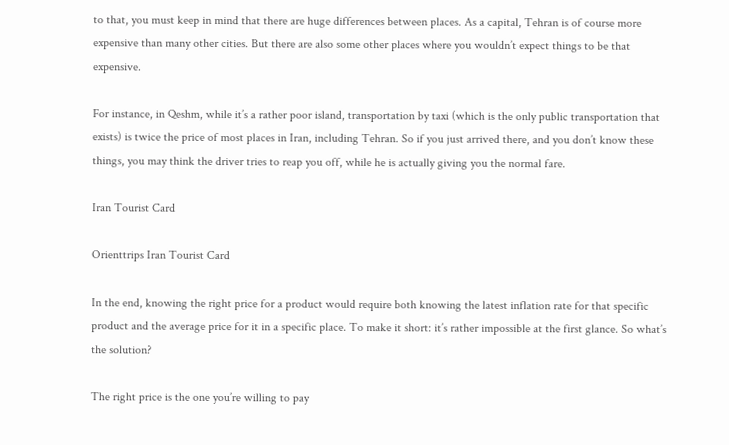to that, you must keep in mind that there are huge differences between places. As a capital, Tehran is of course more expensive than many other cities. But there are also some other places where you wouldn’t expect things to be that expensive.

For instance, in Qeshm, while it’s a rather poor island, transportation by taxi (which is the only public transportation that exists) is twice the price of most places in Iran, including Tehran. So if you just arrived there, and you don’t know these things, you may think the driver tries to reap you off, while he is actually giving you the normal fare.

Iran Tourist Card

Orienttrips Iran Tourist Card

In the end, knowing the right price for a product would require both knowing the latest inflation rate for that specific product and the average price for it in a specific place. To make it short: it’s rather impossible at the first glance. So what’s the solution?

The right price is the one you’re willing to pay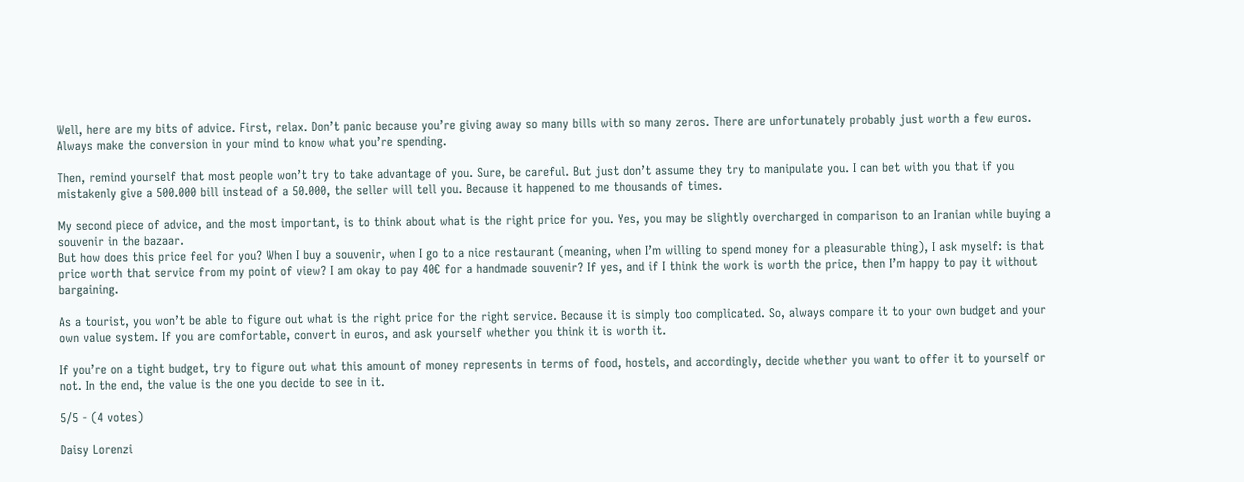Well, here are my bits of advice. First, relax. Don’t panic because you’re giving away so many bills with so many zeros. There are unfortunately probably just worth a few euros. Always make the conversion in your mind to know what you’re spending.

Then, remind yourself that most people won’t try to take advantage of you. Sure, be careful. But just don’t assume they try to manipulate you. I can bet with you that if you mistakenly give a 500.000 bill instead of a 50.000, the seller will tell you. Because it happened to me thousands of times.

My second piece of advice, and the most important, is to think about what is the right price for you. Yes, you may be slightly overcharged in comparison to an Iranian while buying a souvenir in the bazaar.
But how does this price feel for you? When I buy a souvenir, when I go to a nice restaurant (meaning, when I’m willing to spend money for a pleasurable thing), I ask myself: is that price worth that service from my point of view? I am okay to pay 40€ for a handmade souvenir? If yes, and if I think the work is worth the price, then I’m happy to pay it without bargaining.

As a tourist, you won’t be able to figure out what is the right price for the right service. Because it is simply too complicated. So, always compare it to your own budget and your own value system. If you are comfortable, convert in euros, and ask yourself whether you think it is worth it.

If you’re on a tight budget, try to figure out what this amount of money represents in terms of food, hostels, and accordingly, decide whether you want to offer it to yourself or not. In the end, the value is the one you decide to see in it.

5/5 - (4 votes)

Daisy Lorenzi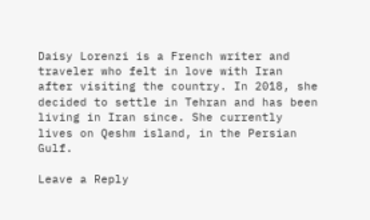Daisy Lorenzi is a French writer and traveler who felt in love with Iran after visiting the country. In 2018, she decided to settle in Tehran and has been living in Iran since. She currently lives on Qeshm island, in the Persian Gulf.

Leave a Reply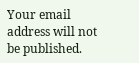Your email address will not be published.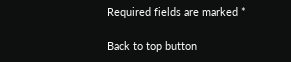Required fields are marked *

Back to top button